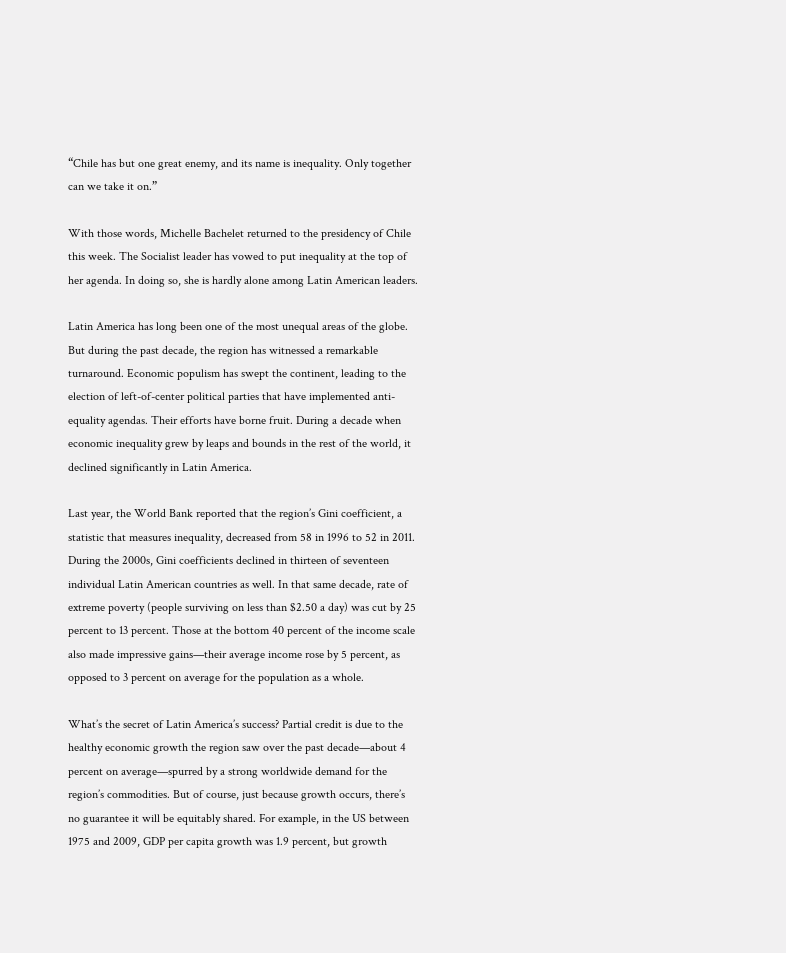“Chile has but one great enemy, and its name is inequality. Only together can we take it on.”

With those words, Michelle Bachelet returned to the presidency of Chile this week. The Socialist leader has vowed to put inequality at the top of her agenda. In doing so, she is hardly alone among Latin American leaders.

Latin America has long been one of the most unequal areas of the globe. But during the past decade, the region has witnessed a remarkable turnaround. Economic populism has swept the continent, leading to the election of left-of-center political parties that have implemented anti-equality agendas. Their efforts have borne fruit. During a decade when economic inequality grew by leaps and bounds in the rest of the world, it declined significantly in Latin America.

Last year, the World Bank reported that the region’s Gini coefficient, a statistic that measures inequality, decreased from 58 in 1996 to 52 in 2011. During the 2000s, Gini coefficients declined in thirteen of seventeen individual Latin American countries as well. In that same decade, rate of extreme poverty (people surviving on less than $2.50 a day) was cut by 25 percent to 13 percent. Those at the bottom 40 percent of the income scale also made impressive gains—their average income rose by 5 percent, as opposed to 3 percent on average for the population as a whole.

What’s the secret of Latin America’s success? Partial credit is due to the healthy economic growth the region saw over the past decade—about 4 percent on average—spurred by a strong worldwide demand for the region’s commodities. But of course, just because growth occurs, there’s no guarantee it will be equitably shared. For example, in the US between 1975 and 2009, GDP per capita growth was 1.9 percent, but growth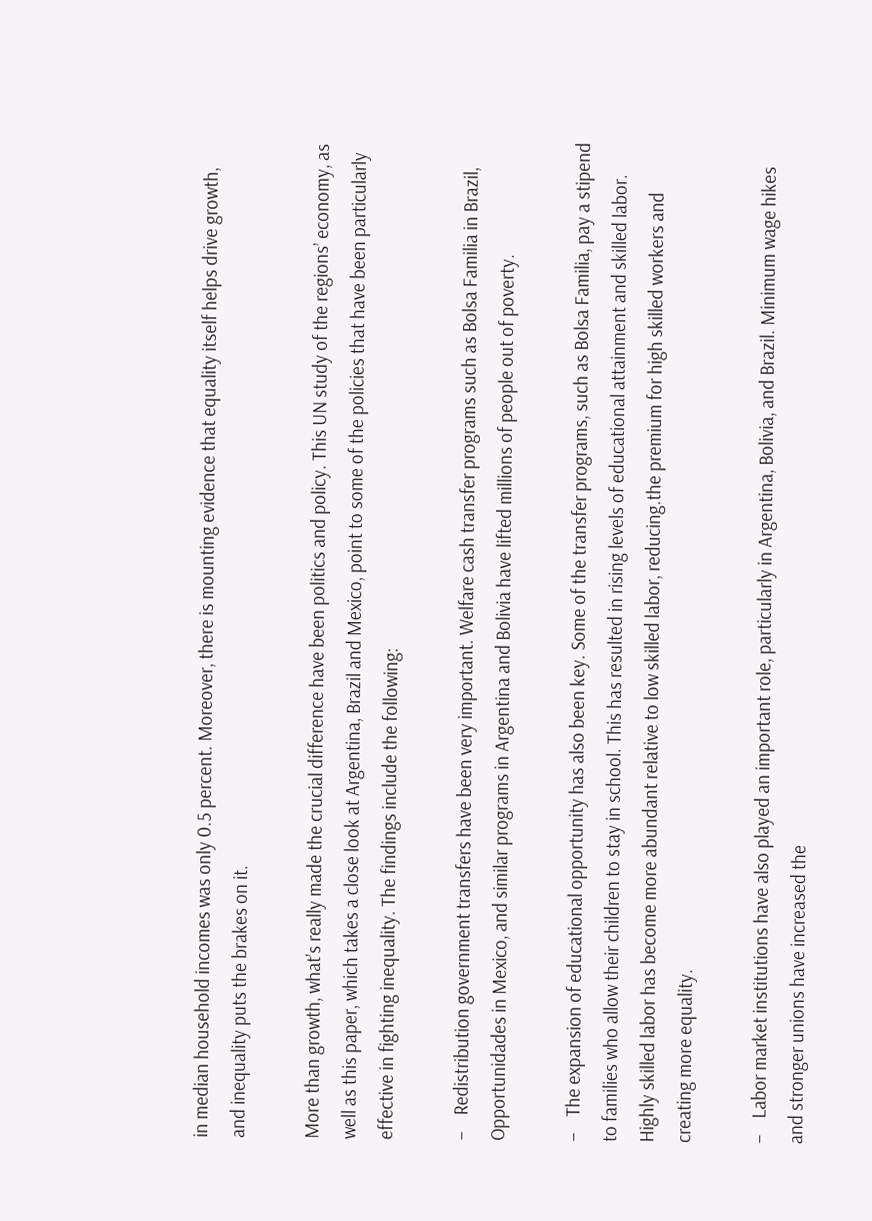in median household incomes was only 0.5 percent. Moreover, there is mounting evidence that equality itself helps drive growth, and inequality puts the brakes on it.

More than growth, what’s really made the crucial difference have been politics and policy. This UN study of the regions’ economy, as well as this paper, which takes a close look at Argentina, Brazil and Mexico, point to some of the policies that have been particularly effective in fighting inequality. The findings include the following:

–    Redistribution government transfers have been very important. Welfare cash transfer programs such as Bolsa Familia in Brazil, Opportunidades in Mexico, and similar programs in Argentina and Bolivia have lifted millions of people out of poverty.

–    The expansion of educational opportunity has also been key. Some of the transfer programs, such as Bolsa Familia, pay a stipend to families who allow their children to stay in school. This has resulted in rising levels of educational attainment and skilled labor. Highly skilled labor has become more abundant relative to low skilled labor, reducing.the premium for high skilled workers and creating more equality.

–    Labor market institutions have also played an important role, particularly in Argentina, Bolivia, and Brazil. Minimum wage hikes and stronger unions have increased the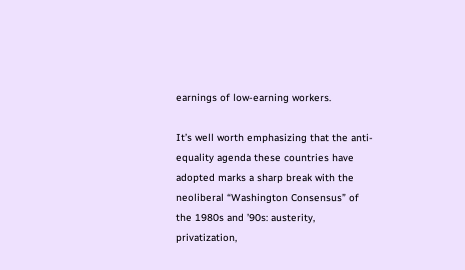earnings of low-earning workers.

It’s well worth emphasizing that the anti-equality agenda these countries have adopted marks a sharp break with the neoliberal “Washington Consensus” of the 1980s and ’90s: austerity, privatization,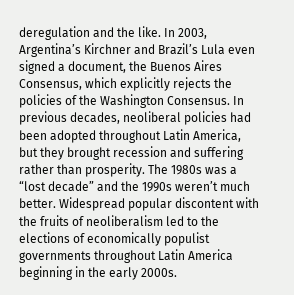deregulation and the like. In 2003, Argentina’s Kirchner and Brazil’s Lula even signed a document, the Buenos Aires Consensus, which explicitly rejects the policies of the Washington Consensus. In previous decades, neoliberal policies had been adopted throughout Latin America, but they brought recession and suffering rather than prosperity. The 1980s was a “lost decade” and the 1990s weren’t much better. Widespread popular discontent with the fruits of neoliberalism led to the elections of economically populist governments throughout Latin America beginning in the early 2000s.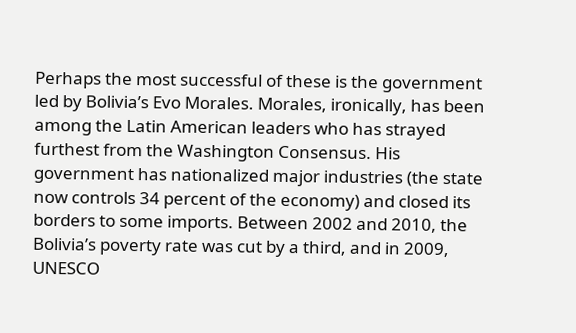Perhaps the most successful of these is the government led by Bolivia’s Evo Morales. Morales, ironically, has been among the Latin American leaders who has strayed furthest from the Washington Consensus. His government has nationalized major industries (the state now controls 34 percent of the economy) and closed its borders to some imports. Between 2002 and 2010, the Bolivia’s poverty rate was cut by a third, and in 2009, UNESCO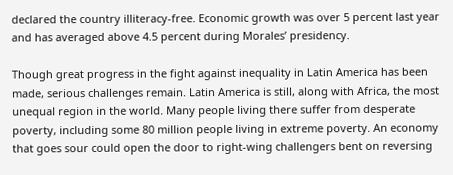declared the country illiteracy-free. Economic growth was over 5 percent last year and has averaged above 4.5 percent during Morales’ presidency.

Though great progress in the fight against inequality in Latin America has been made, serious challenges remain. Latin America is still, along with Africa, the most unequal region in the world. Many people living there suffer from desperate poverty, including some 80 million people living in extreme poverty. An economy that goes sour could open the door to right-wing challengers bent on reversing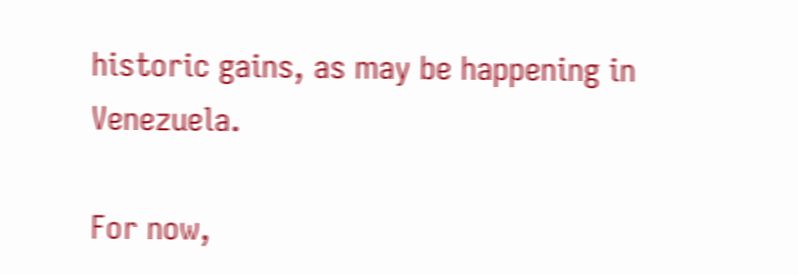historic gains, as may be happening in Venezuela.

For now,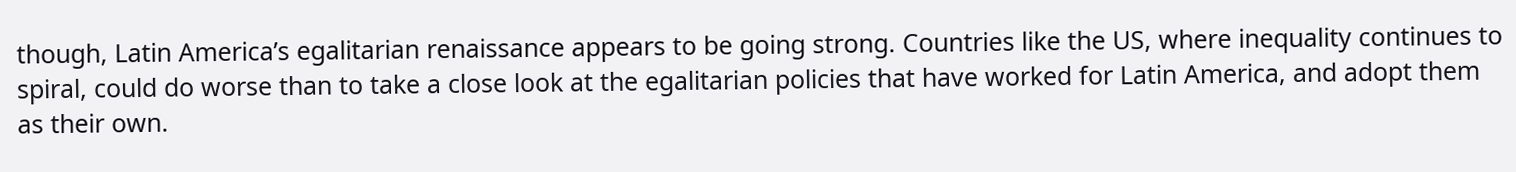though, Latin America’s egalitarian renaissance appears to be going strong. Countries like the US, where inequality continues to spiral, could do worse than to take a close look at the egalitarian policies that have worked for Latin America, and adopt them as their own.